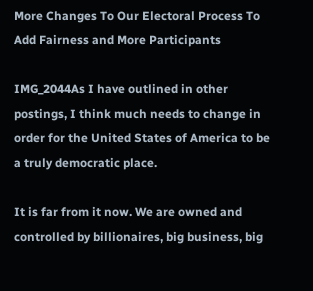More Changes To Our Electoral Process To Add Fairness and More Participants

IMG_2044As I have outlined in other postings, I think much needs to change in order for the United States of America to be a truly democratic place.

It is far from it now. We are owned and controlled by billionaires, big business, big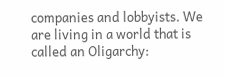companies and lobbyists. We are living in a world that is called an Oligarchy: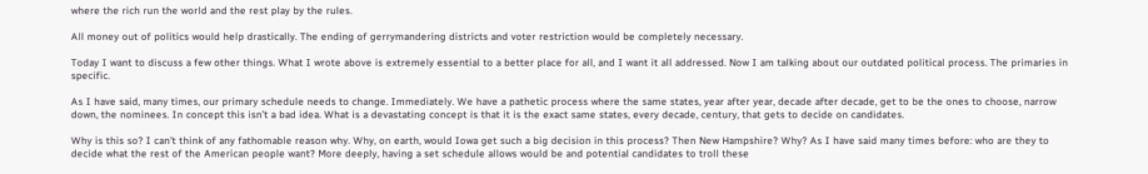where the rich run the world and the rest play by the rules.

All money out of politics would help drastically. The ending of gerrymandering districts and voter restriction would be completely necessary.

Today I want to discuss a few other things. What I wrote above is extremely essential to a better place for all, and I want it all addressed. Now I am talking about our outdated political process. The primaries in specific.

As I have said, many times, our primary schedule needs to change. Immediately. We have a pathetic process where the same states, year after year, decade after decade, get to be the ones to choose, narrow down, the nominees. In concept this isn’t a bad idea. What is a devastating concept is that it is the exact same states, every decade, century, that gets to decide on candidates.

Why is this so? I can’t think of any fathomable reason why. Why, on earth, would Iowa get such a big decision in this process? Then New Hampshire? Why? As I have said many times before: who are they to decide what the rest of the American people want? More deeply, having a set schedule allows would be and potential candidates to troll these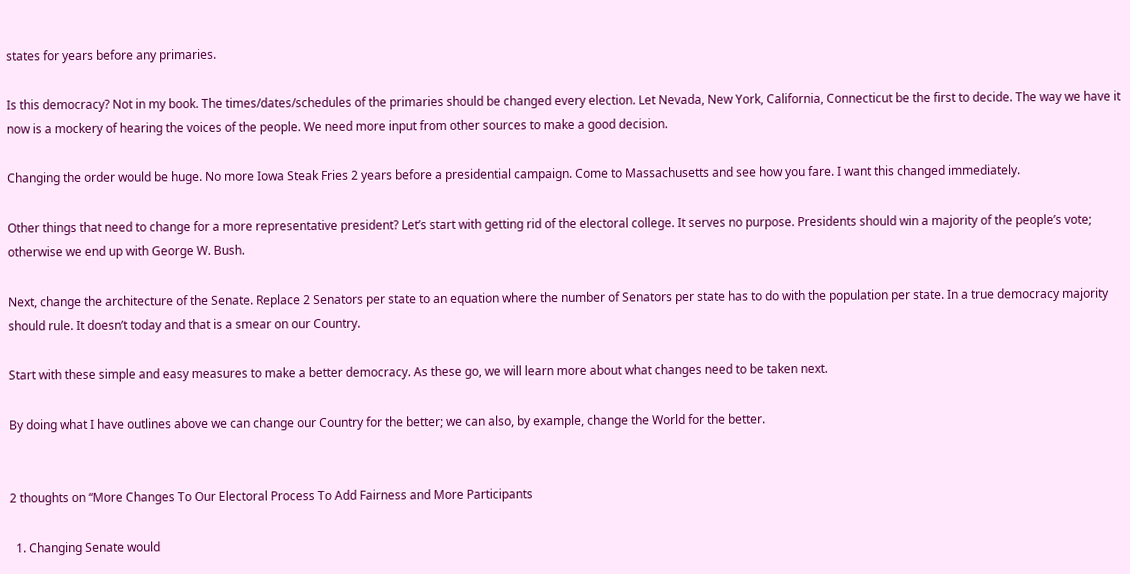states for years before any primaries.

Is this democracy? Not in my book. The times/dates/schedules of the primaries should be changed every election. Let Nevada, New York, California, Connecticut be the first to decide. The way we have it now is a mockery of hearing the voices of the people. We need more input from other sources to make a good decision.

Changing the order would be huge. No more Iowa Steak Fries 2 years before a presidential campaign. Come to Massachusetts and see how you fare. I want this changed immediately.

Other things that need to change for a more representative president? Let’s start with getting rid of the electoral college. It serves no purpose. Presidents should win a majority of the people’s vote; otherwise we end up with George W. Bush.

Next, change the architecture of the Senate. Replace 2 Senators per state to an equation where the number of Senators per state has to do with the population per state. In a true democracy majority should rule. It doesn’t today and that is a smear on our Country.

Start with these simple and easy measures to make a better democracy. As these go, we will learn more about what changes need to be taken next.

By doing what I have outlines above we can change our Country for the better; we can also, by example, change the World for the better.


2 thoughts on “More Changes To Our Electoral Process To Add Fairness and More Participants

  1. Changing Senate would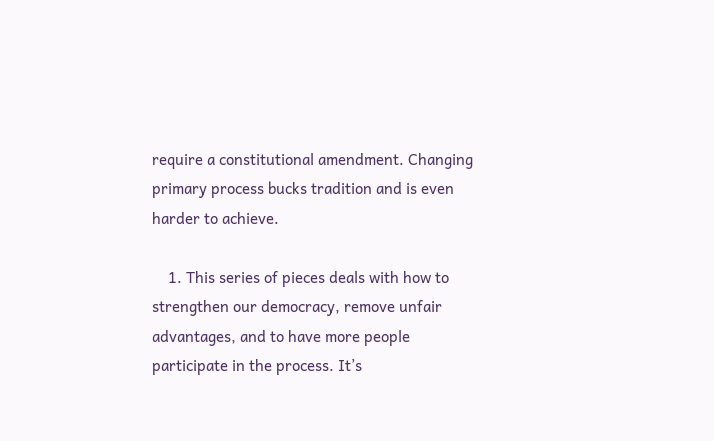require a constitutional amendment. Changing primary process bucks tradition and is even harder to achieve.

    1. This series of pieces deals with how to strengthen our democracy, remove unfair advantages, and to have more people participate in the process. It’s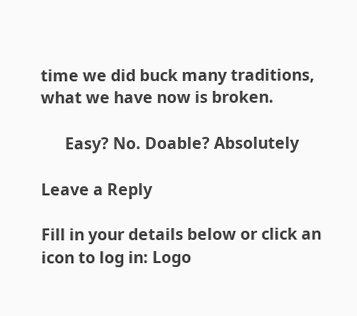time we did buck many traditions, what we have now is broken.

      Easy? No. Doable? Absolutely

Leave a Reply

Fill in your details below or click an icon to log in: Logo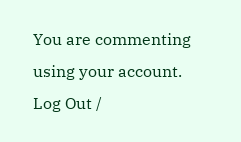You are commenting using your account. Log Out /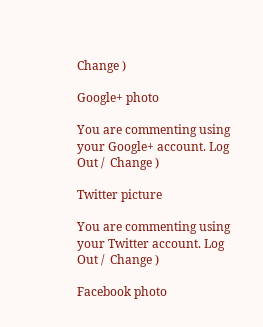Change )

Google+ photo

You are commenting using your Google+ account. Log Out /  Change )

Twitter picture

You are commenting using your Twitter account. Log Out /  Change )

Facebook photo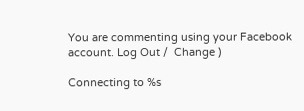You are commenting using your Facebook account. Log Out /  Change )

Connecting to %s